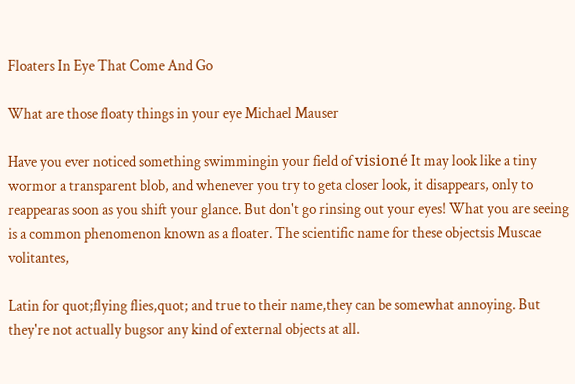Floaters In Eye That Come And Go

What are those floaty things in your eye Michael Mauser

Have you ever noticed something swimmingin your field of visioné It may look like a tiny wormor a transparent blob, and whenever you try to geta closer look, it disappears, only to reappearas soon as you shift your glance. But don't go rinsing out your eyes! What you are seeing is a common phenomenon known as a floater. The scientific name for these objectsis Muscae volitantes,

Latin for quot;flying flies,quot; and true to their name,they can be somewhat annoying. But they're not actually bugsor any kind of external objects at all.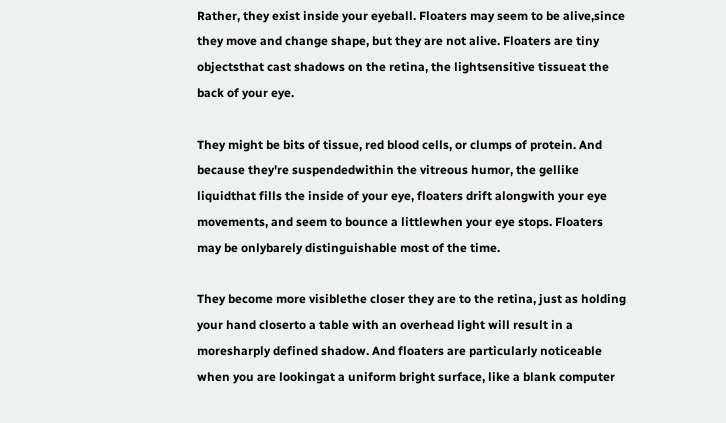Rather, they exist inside your eyeball. Floaters may seem to be alive,since they move and change shape, but they are not alive. Floaters are tiny objectsthat cast shadows on the retina, the lightsensitive tissueat the back of your eye.

They might be bits of tissue, red blood cells, or clumps of protein. And because they're suspendedwithin the vitreous humor, the gellike liquidthat fills the inside of your eye, floaters drift alongwith your eye movements, and seem to bounce a littlewhen your eye stops. Floaters may be onlybarely distinguishable most of the time.

They become more visiblethe closer they are to the retina, just as holding your hand closerto a table with an overhead light will result in a moresharply defined shadow. And floaters are particularly noticeable when you are lookingat a uniform bright surface, like a blank computer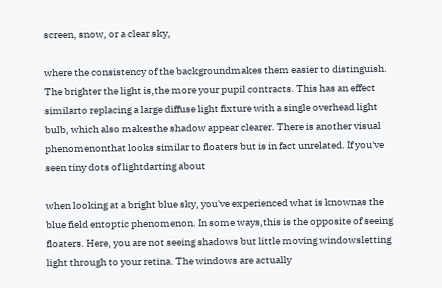screen, snow, or a clear sky,

where the consistency of the backgroundmakes them easier to distinguish. The brighter the light is,the more your pupil contracts. This has an effect similarto replacing a large diffuse light fixture with a single overhead light bulb, which also makesthe shadow appear clearer. There is another visual phenomenonthat looks similar to floaters but is in fact unrelated. If you've seen tiny dots of lightdarting about

when looking at a bright blue sky, you've experienced what is knownas the blue field entoptic phenomenon. In some ways,this is the opposite of seeing floaters. Here, you are not seeing shadows but little moving windowsletting light through to your retina. The windows are actually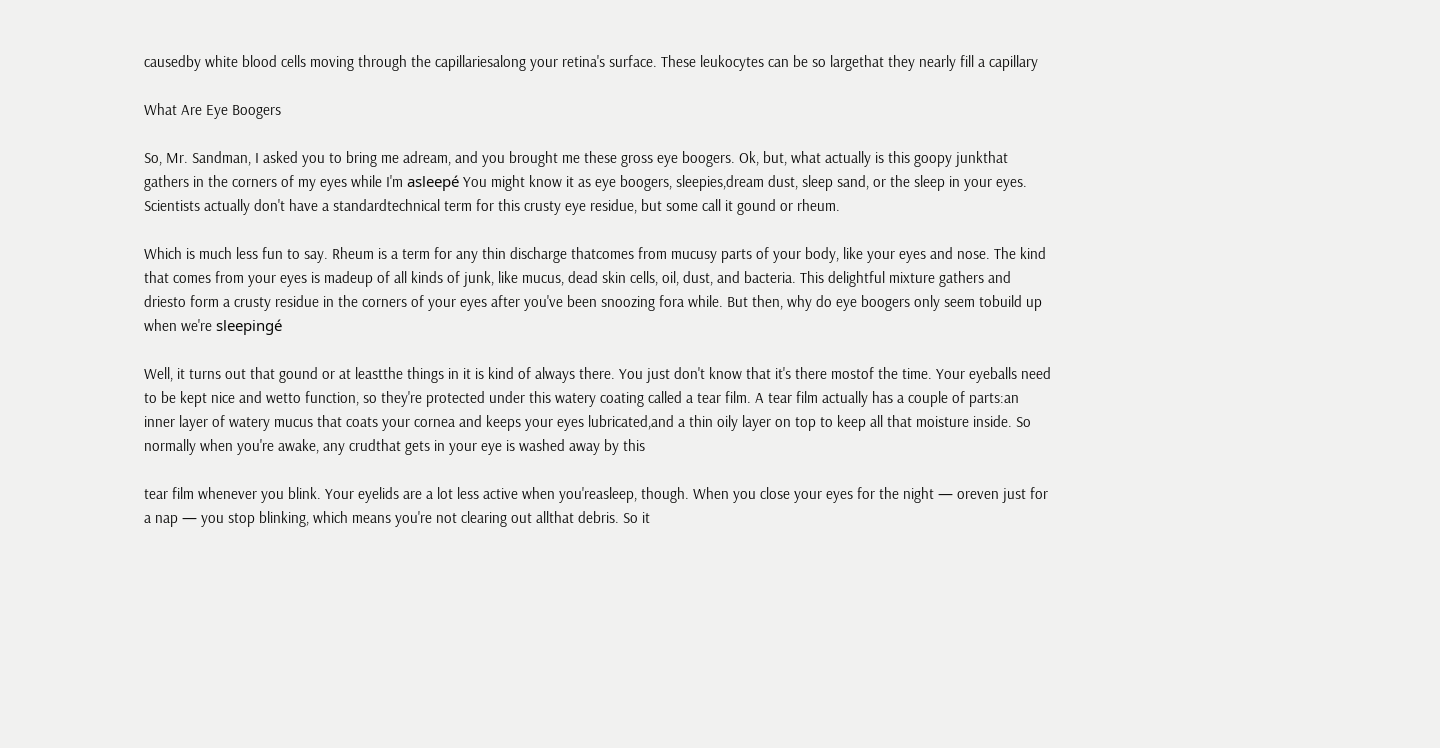causedby white blood cells moving through the capillariesalong your retina's surface. These leukocytes can be so largethat they nearly fill a capillary

What Are Eye Boogers

So, Mr. Sandman, I asked you to bring me adream, and you brought me these gross eye boogers. Ok, but, what actually is this goopy junkthat gathers in the corners of my eyes while I'm asleepé You might know it as eye boogers, sleepies,dream dust, sleep sand, or the sleep in your eyes. Scientists actually don't have a standardtechnical term for this crusty eye residue, but some call it gound or rheum.

Which is much less fun to say. Rheum is a term for any thin discharge thatcomes from mucusy parts of your body, like your eyes and nose. The kind that comes from your eyes is madeup of all kinds of junk, like mucus, dead skin cells, oil, dust, and bacteria. This delightful mixture gathers and driesto form a crusty residue in the corners of your eyes after you've been snoozing fora while. But then, why do eye boogers only seem tobuild up when we're sleepingé

Well, it turns out that gound or at leastthe things in it is kind of always there. You just don't know that it's there mostof the time. Your eyeballs need to be kept nice and wetto function, so they're protected under this watery coating called a tear film. A tear film actually has a couple of parts:an inner layer of watery mucus that coats your cornea and keeps your eyes lubricated,and a thin oily layer on top to keep all that moisture inside. So normally when you're awake, any crudthat gets in your eye is washed away by this

tear film whenever you blink. Your eyelids are a lot less active when you'reasleep, though. When you close your eyes for the night — oreven just for a nap — you stop blinking, which means you're not clearing out allthat debris. So it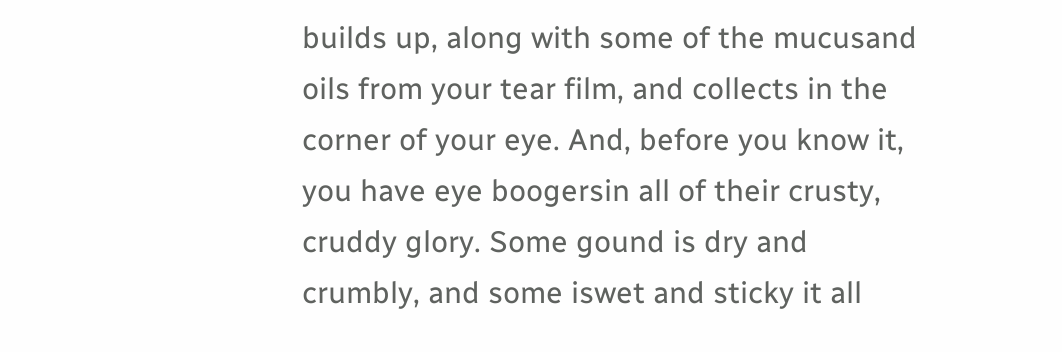builds up, along with some of the mucusand oils from your tear film, and collects in the corner of your eye. And, before you know it, you have eye boogersin all of their crusty, cruddy glory. Some gound is dry and crumbly, and some iswet and sticky it all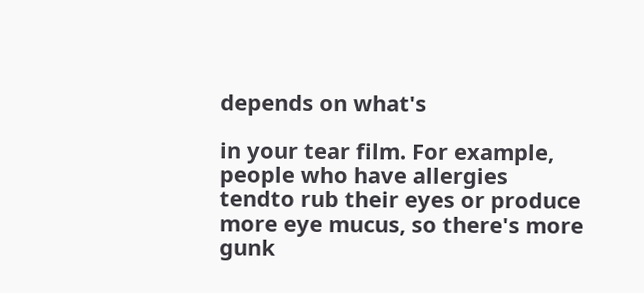depends on what's

in your tear film. For example, people who have allergies tendto rub their eyes or produce more eye mucus, so there's more gunk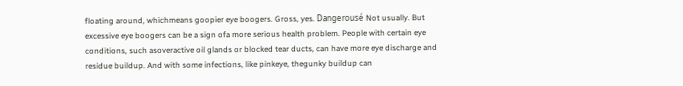floating around, whichmeans goopier eye boogers. Gross, yes. Dangerousé Not usually. But excessive eye boogers can be a sign ofa more serious health problem. People with certain eye conditions, such asoveractive oil glands or blocked tear ducts, can have more eye discharge and residue buildup. And with some infections, like pinkeye, thegunky buildup can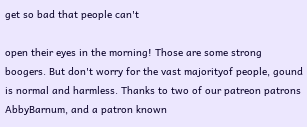get so bad that people can't

open their eyes in the morning! Those are some strong boogers. But don't worry for the vast majorityof people, gound is normal and harmless. Thanks to two of our patreon patrons AbbyBarnum, and a patron known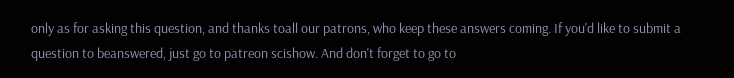only as for asking this question, and thanks toall our patrons, who keep these answers coming. If you'd like to submit a question to beanswered, just go to patreon scishow. And don't forget to go to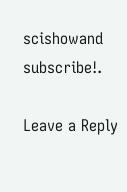scishowand subscribe!.

Leave a Reply